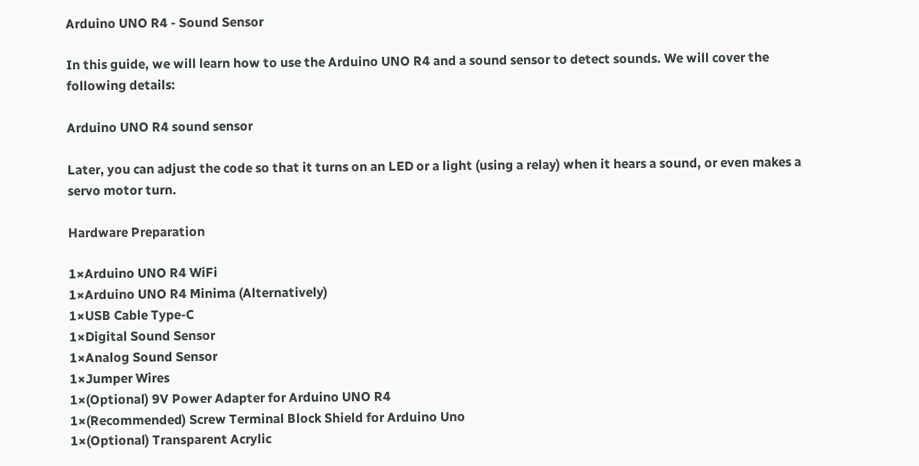Arduino UNO R4 - Sound Sensor

In this guide, we will learn how to use the Arduino UNO R4 and a sound sensor to detect sounds. We will cover the following details:

Arduino UNO R4 sound sensor

Later, you can adjust the code so that it turns on an LED or a light (using a relay) when it hears a sound, or even makes a servo motor turn.

Hardware Preparation

1×Arduino UNO R4 WiFi
1×Arduino UNO R4 Minima (Alternatively)
1×USB Cable Type-C
1×Digital Sound Sensor
1×Analog Sound Sensor
1×Jumper Wires
1×(Optional) 9V Power Adapter for Arduino UNO R4
1×(Recommended) Screw Terminal Block Shield for Arduino Uno
1×(Optional) Transparent Acrylic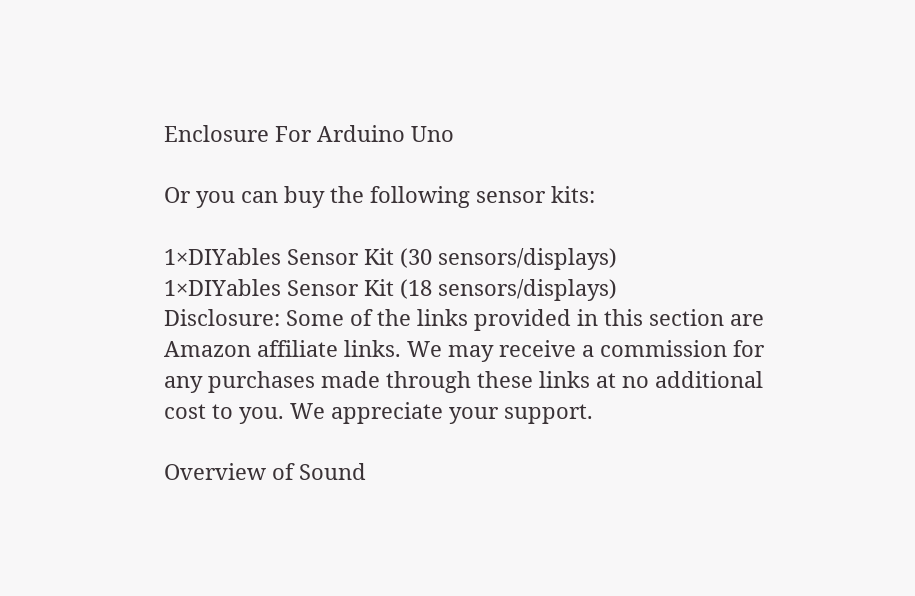Enclosure For Arduino Uno

Or you can buy the following sensor kits:

1×DIYables Sensor Kit (30 sensors/displays)
1×DIYables Sensor Kit (18 sensors/displays)
Disclosure: Some of the links provided in this section are Amazon affiliate links. We may receive a commission for any purchases made through these links at no additional cost to you. We appreciate your support.

Overview of Sound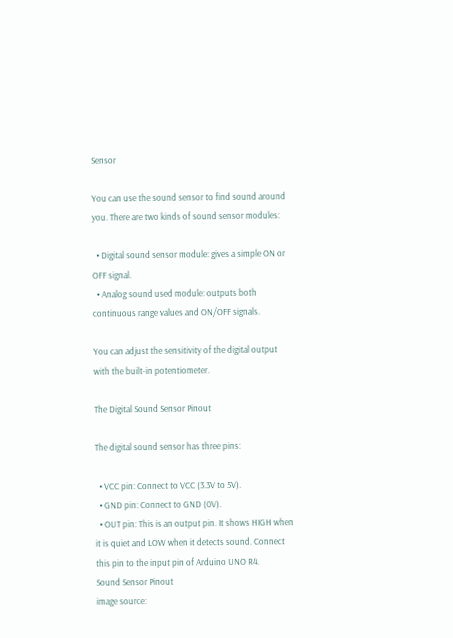Sensor

You can use the sound sensor to find sound around you. There are two kinds of sound sensor modules:

  • Digital sound sensor module: gives a simple ON or OFF signal.
  • Analog sound used module: outputs both continuous range values and ON/OFF signals.

You can adjust the sensitivity of the digital output with the built-in potentiometer.

The Digital Sound Sensor Pinout

The digital sound sensor has three pins:

  • VCC pin: Connect to VCC (3.3V to 5V).
  • GND pin: Connect to GND (0V).
  • OUT pin: This is an output pin. It shows HIGH when it is quiet and LOW when it detects sound. Connect this pin to the input pin of Arduino UNO R4.
Sound Sensor Pinout
image source: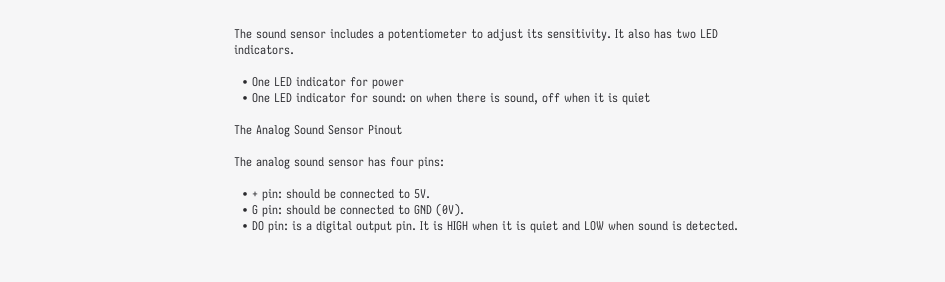The sound sensor includes a potentiometer to adjust its sensitivity. It also has two LED indicators.

  • One LED indicator for power
  • One LED indicator for sound: on when there is sound, off when it is quiet

The Analog Sound Sensor Pinout

The analog sound sensor has four pins:

  • + pin: should be connected to 5V.
  • G pin: should be connected to GND (0V).
  • DO pin: is a digital output pin. It is HIGH when it is quiet and LOW when sound is detected.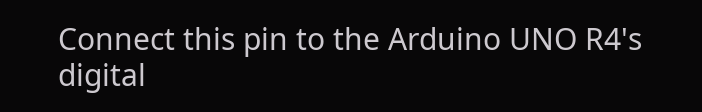Connect this pin to the Arduino UNO R4's digital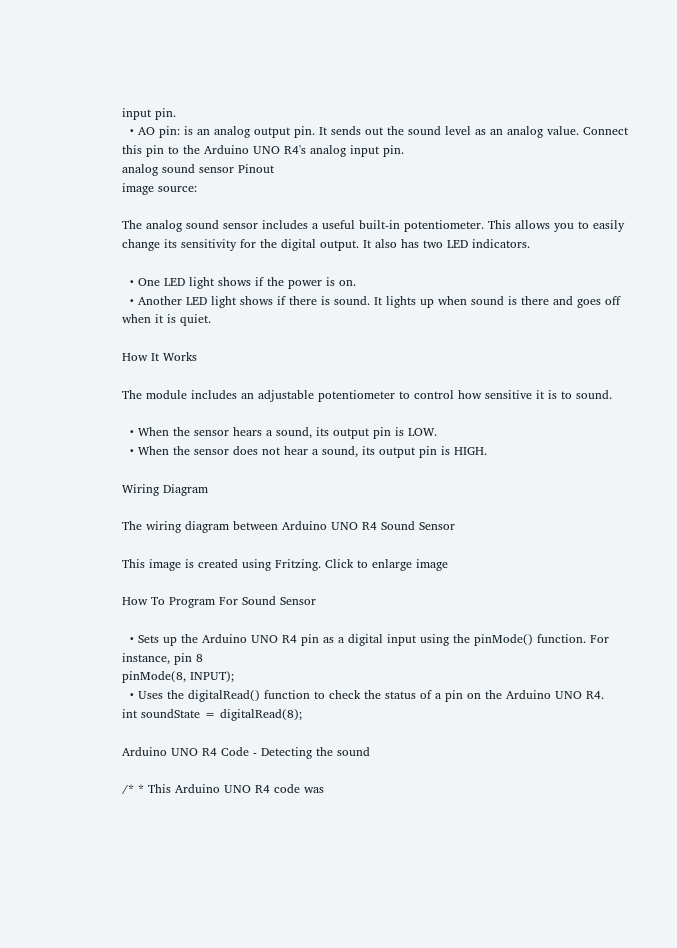input pin.
  • AO pin: is an analog output pin. It sends out the sound level as an analog value. Connect this pin to the Arduino UNO R4's analog input pin.
analog sound sensor Pinout
image source:

The analog sound sensor includes a useful built-in potentiometer. This allows you to easily change its sensitivity for the digital output. It also has two LED indicators.

  • One LED light shows if the power is on.
  • Another LED light shows if there is sound. It lights up when sound is there and goes off when it is quiet.

How It Works

The module includes an adjustable potentiometer to control how sensitive it is to sound.

  • When the sensor hears a sound, its output pin is LOW.
  • When the sensor does not hear a sound, its output pin is HIGH.

Wiring Diagram

The wiring diagram between Arduino UNO R4 Sound Sensor

This image is created using Fritzing. Click to enlarge image

How To Program For Sound Sensor

  • Sets up the Arduino UNO R4 pin as a digital input using the pinMode() function. For instance, pin 8
pinMode(8, INPUT);
  • Uses the digitalRead() function to check the status of a pin on the Arduino UNO R4.
int soundState = digitalRead(8);

Arduino UNO R4 Code - Detecting the sound

/* * This Arduino UNO R4 code was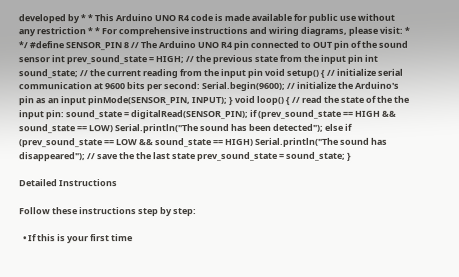developed by * * This Arduino UNO R4 code is made available for public use without any restriction * * For comprehensive instructions and wiring diagrams, please visit: * */ #define SENSOR_PIN 8 // The Arduino UNO R4 pin connected to OUT pin of the sound sensor int prev_sound_state = HIGH; // the previous state from the input pin int sound_state; // the current reading from the input pin void setup() { // initialize serial communication at 9600 bits per second: Serial.begin(9600); // initialize the Arduino's pin as an input pinMode(SENSOR_PIN, INPUT); } void loop() { // read the state of the the input pin: sound_state = digitalRead(SENSOR_PIN); if (prev_sound_state == HIGH && sound_state == LOW) Serial.println("The sound has been detected"); else if (prev_sound_state == LOW && sound_state == HIGH) Serial.println("The sound has disappeared"); // save the the last state prev_sound_state = sound_state; }

Detailed Instructions

Follow these instructions step by step:

  • If this is your first time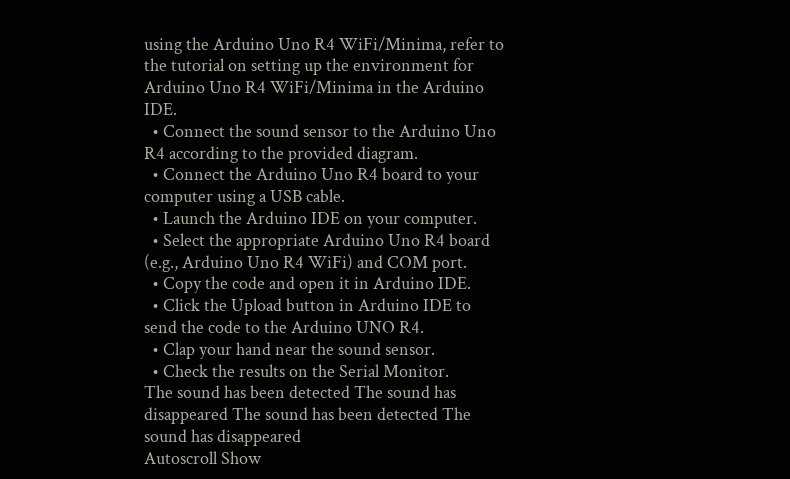using the Arduino Uno R4 WiFi/Minima, refer to the tutorial on setting up the environment for Arduino Uno R4 WiFi/Minima in the Arduino IDE.
  • Connect the sound sensor to the Arduino Uno R4 according to the provided diagram.
  • Connect the Arduino Uno R4 board to your computer using a USB cable.
  • Launch the Arduino IDE on your computer.
  • Select the appropriate Arduino Uno R4 board (e.g., Arduino Uno R4 WiFi) and COM port.
  • Copy the code and open it in Arduino IDE.
  • Click the Upload button in Arduino IDE to send the code to the Arduino UNO R4.
  • Clap your hand near the sound sensor.
  • Check the results on the Serial Monitor.
The sound has been detected The sound has disappeared The sound has been detected The sound has disappeared
Autoscroll Show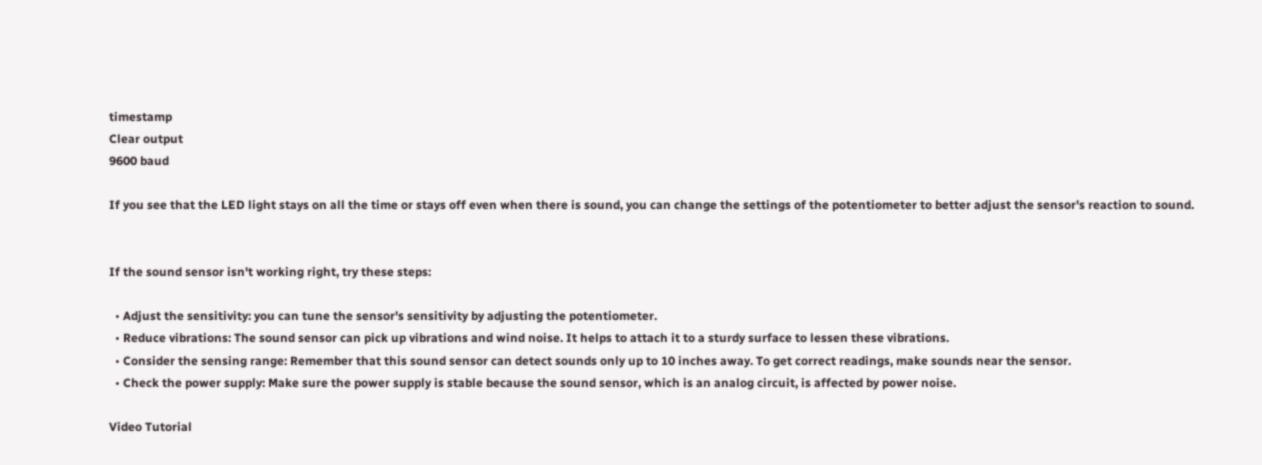timestamp
Clear output
9600 baud

If you see that the LED light stays on all the time or stays off even when there is sound, you can change the settings of the potentiometer to better adjust the sensor's reaction to sound.


If the sound sensor isn't working right, try these steps:

  • Adjust the sensitivity: you can tune the sensor's sensitivity by adjusting the potentiometer.
  • Reduce vibrations: The sound sensor can pick up vibrations and wind noise. It helps to attach it to a sturdy surface to lessen these vibrations.
  • Consider the sensing range: Remember that this sound sensor can detect sounds only up to 10 inches away. To get correct readings, make sounds near the sensor.
  • Check the power supply: Make sure the power supply is stable because the sound sensor, which is an analog circuit, is affected by power noise.

Video Tutorial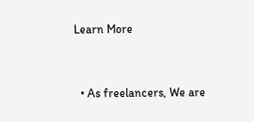Learn More


  • As freelancers, We are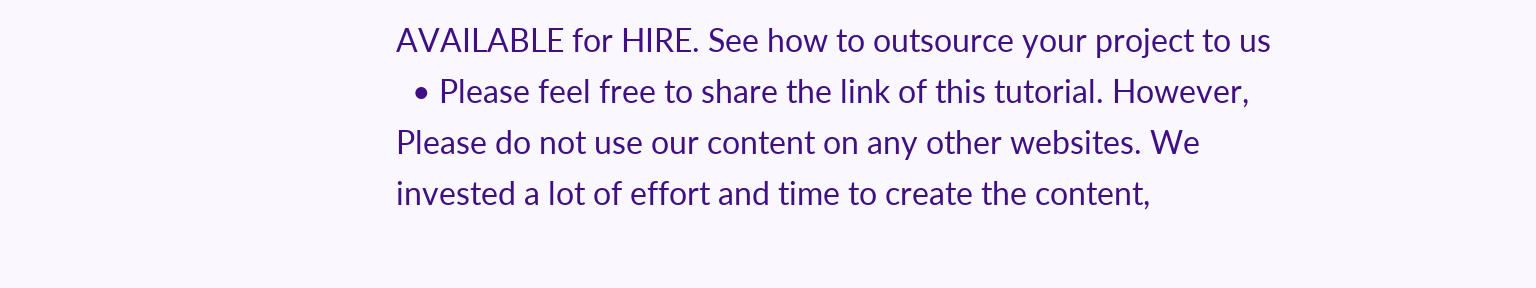AVAILABLE for HIRE. See how to outsource your project to us
  • Please feel free to share the link of this tutorial. However, Please do not use our content on any other websites. We invested a lot of effort and time to create the content,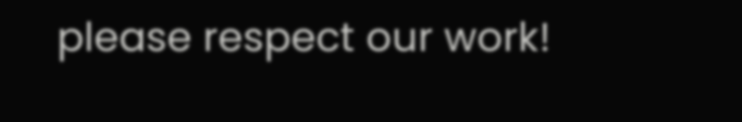please respect our work!